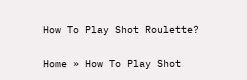How To Play Shot Roulette?

Home » How To Play Shot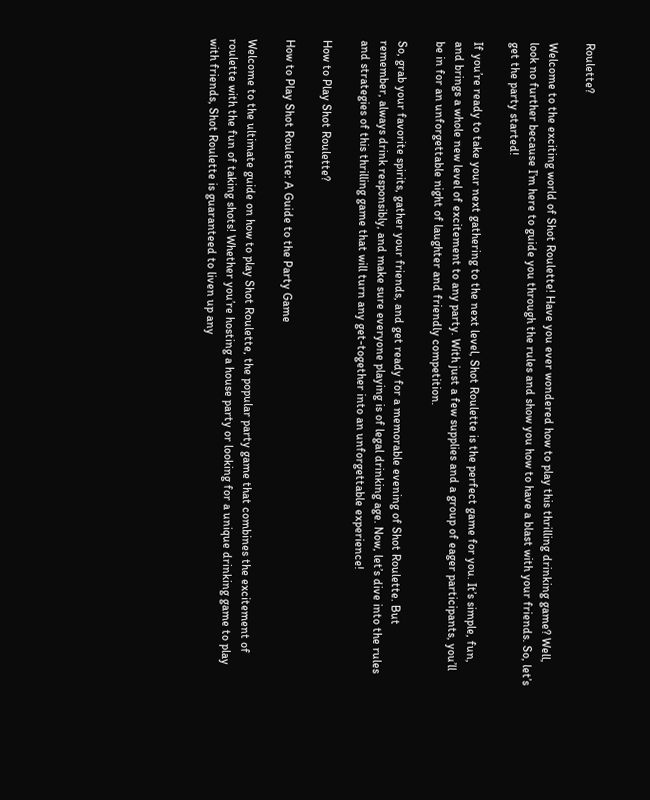Roulette?

Welcome to the exciting world of Shot Roulette! Have you ever wondered how to play this thrilling drinking game? Well, look no further because I’m here to guide you through the rules and show you how to have a blast with your friends. So, let’s get the party started!

If you’re ready to take your next gathering to the next level, Shot Roulette is the perfect game for you. It’s simple, fun, and brings a whole new level of excitement to any party. With just a few supplies and a group of eager participants, you’ll be in for an unforgettable night of laughter and friendly competition.

So, grab your favorite spirits, gather your friends, and get ready for a memorable evening of Shot Roulette. But remember, always drink responsibly, and make sure everyone playing is of legal drinking age. Now, let’s dive into the rules and strategies of this thrilling game that will turn any get-together into an unforgettable experience!

How to Play Shot Roulette?

How to Play Shot Roulette: A Guide to the Party Game

Welcome to the ultimate guide on how to play Shot Roulette, the popular party game that combines the excitement of roulette with the fun of taking shots! Whether you’re hosting a house party or looking for a unique drinking game to play with friends, Shot Roulette is guaranteed to liven up any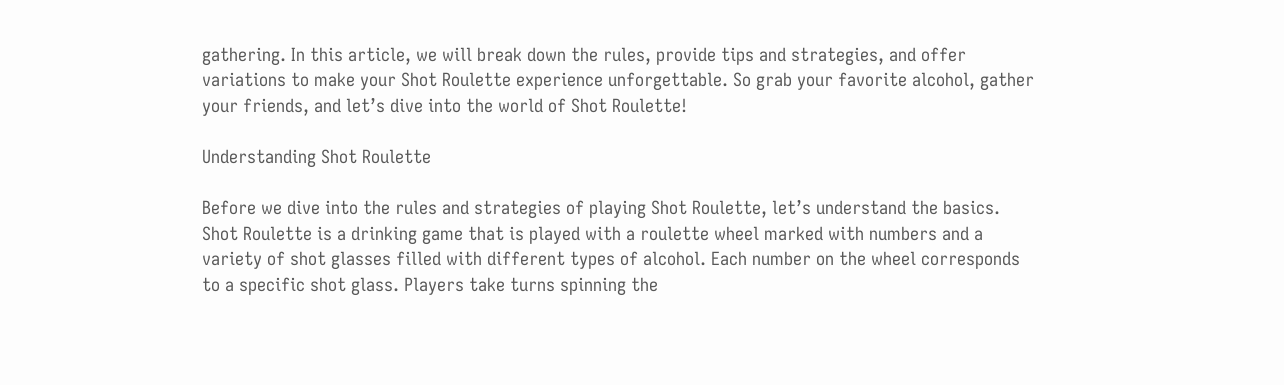gathering. In this article, we will break down the rules, provide tips and strategies, and offer variations to make your Shot Roulette experience unforgettable. So grab your favorite alcohol, gather your friends, and let’s dive into the world of Shot Roulette!

Understanding Shot Roulette

Before we dive into the rules and strategies of playing Shot Roulette, let’s understand the basics. Shot Roulette is a drinking game that is played with a roulette wheel marked with numbers and a variety of shot glasses filled with different types of alcohol. Each number on the wheel corresponds to a specific shot glass. Players take turns spinning the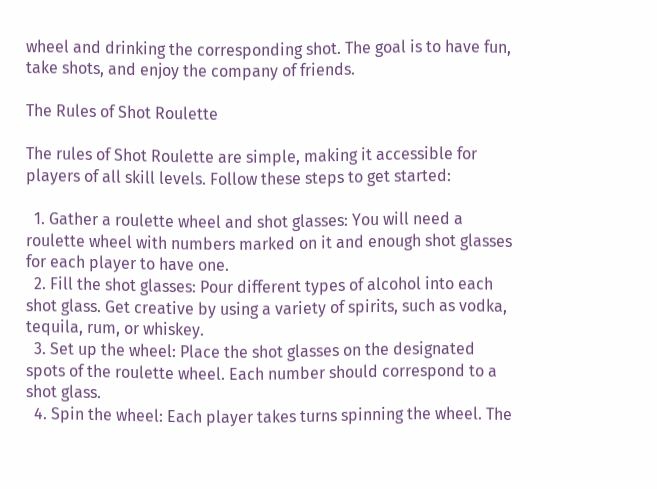wheel and drinking the corresponding shot. The goal is to have fun, take shots, and enjoy the company of friends.

The Rules of Shot Roulette

The rules of Shot Roulette are simple, making it accessible for players of all skill levels. Follow these steps to get started:

  1. Gather a roulette wheel and shot glasses: You will need a roulette wheel with numbers marked on it and enough shot glasses for each player to have one.
  2. Fill the shot glasses: Pour different types of alcohol into each shot glass. Get creative by using a variety of spirits, such as vodka, tequila, rum, or whiskey.
  3. Set up the wheel: Place the shot glasses on the designated spots of the roulette wheel. Each number should correspond to a shot glass.
  4. Spin the wheel: Each player takes turns spinning the wheel. The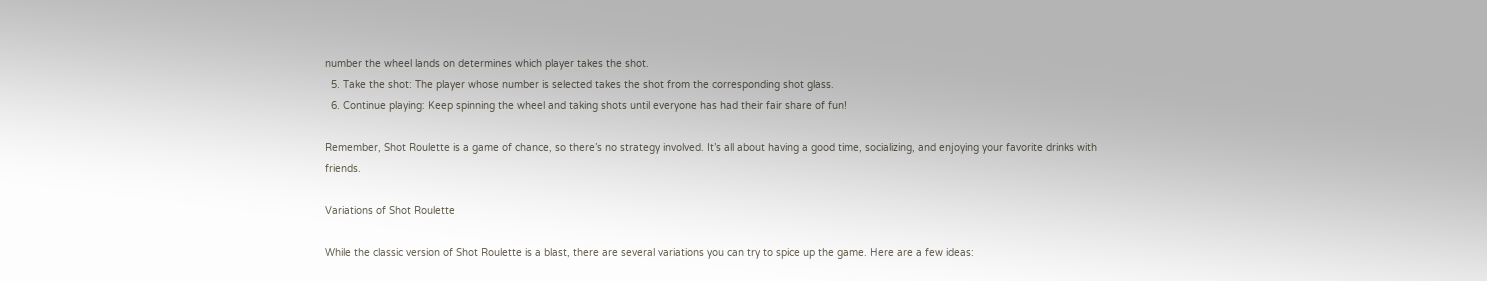number the wheel lands on determines which player takes the shot.
  5. Take the shot: The player whose number is selected takes the shot from the corresponding shot glass.
  6. Continue playing: Keep spinning the wheel and taking shots until everyone has had their fair share of fun!

Remember, Shot Roulette is a game of chance, so there’s no strategy involved. It’s all about having a good time, socializing, and enjoying your favorite drinks with friends.

Variations of Shot Roulette

While the classic version of Shot Roulette is a blast, there are several variations you can try to spice up the game. Here are a few ideas: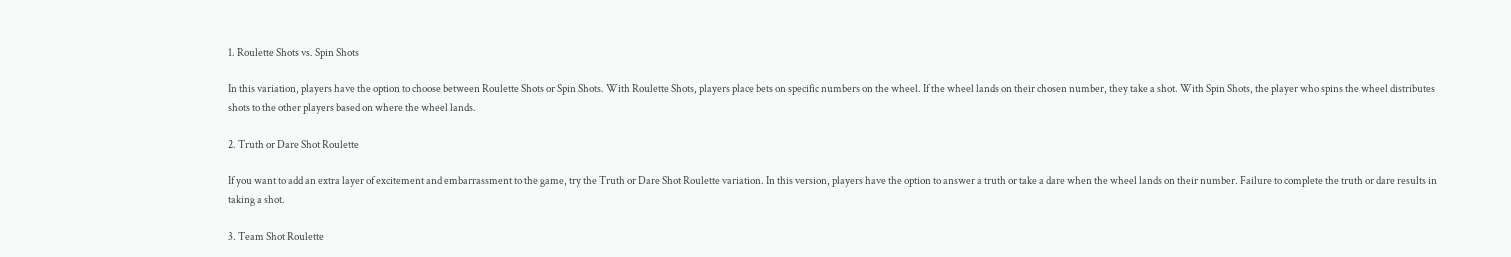1. Roulette Shots vs. Spin Shots

In this variation, players have the option to choose between Roulette Shots or Spin Shots. With Roulette Shots, players place bets on specific numbers on the wheel. If the wheel lands on their chosen number, they take a shot. With Spin Shots, the player who spins the wheel distributes shots to the other players based on where the wheel lands.

2. Truth or Dare Shot Roulette

If you want to add an extra layer of excitement and embarrassment to the game, try the Truth or Dare Shot Roulette variation. In this version, players have the option to answer a truth or take a dare when the wheel lands on their number. Failure to complete the truth or dare results in taking a shot.

3. Team Shot Roulette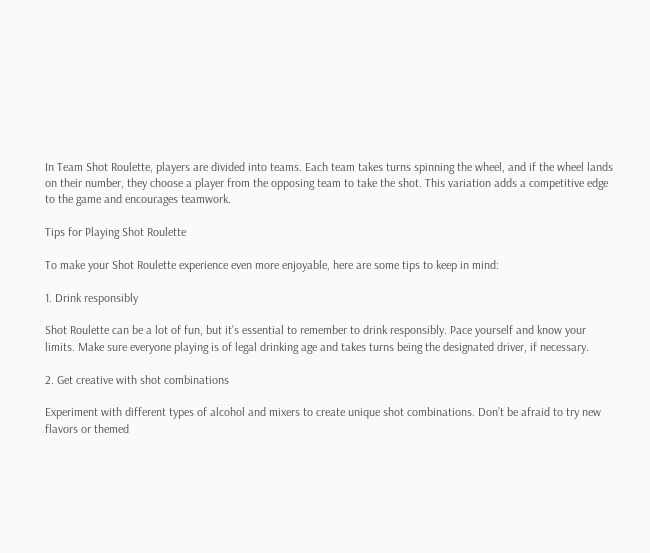In Team Shot Roulette, players are divided into teams. Each team takes turns spinning the wheel, and if the wheel lands on their number, they choose a player from the opposing team to take the shot. This variation adds a competitive edge to the game and encourages teamwork.

Tips for Playing Shot Roulette

To make your Shot Roulette experience even more enjoyable, here are some tips to keep in mind:

1. Drink responsibly

Shot Roulette can be a lot of fun, but it’s essential to remember to drink responsibly. Pace yourself and know your limits. Make sure everyone playing is of legal drinking age and takes turns being the designated driver, if necessary.

2. Get creative with shot combinations

Experiment with different types of alcohol and mixers to create unique shot combinations. Don’t be afraid to try new flavors or themed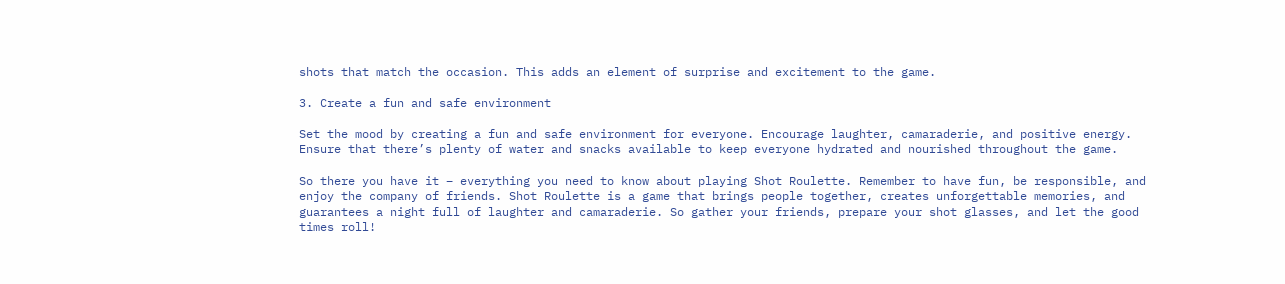shots that match the occasion. This adds an element of surprise and excitement to the game.

3. Create a fun and safe environment

Set the mood by creating a fun and safe environment for everyone. Encourage laughter, camaraderie, and positive energy. Ensure that there’s plenty of water and snacks available to keep everyone hydrated and nourished throughout the game.

So there you have it – everything you need to know about playing Shot Roulette. Remember to have fun, be responsible, and enjoy the company of friends. Shot Roulette is a game that brings people together, creates unforgettable memories, and guarantees a night full of laughter and camaraderie. So gather your friends, prepare your shot glasses, and let the good times roll!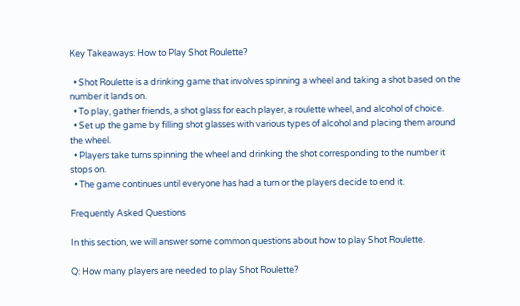Key Takeaways: How to Play Shot Roulette?

  • Shot Roulette is a drinking game that involves spinning a wheel and taking a shot based on the number it lands on.
  • To play, gather friends, a shot glass for each player, a roulette wheel, and alcohol of choice.
  • Set up the game by filling shot glasses with various types of alcohol and placing them around the wheel.
  • Players take turns spinning the wheel and drinking the shot corresponding to the number it stops on.
  • The game continues until everyone has had a turn or the players decide to end it.

Frequently Asked Questions

In this section, we will answer some common questions about how to play Shot Roulette.

Q: How many players are needed to play Shot Roulette?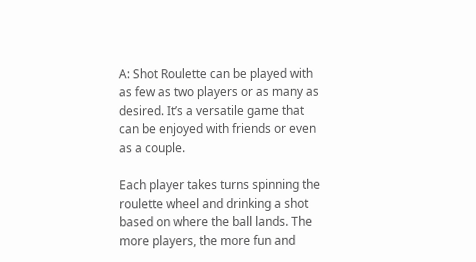A: Shot Roulette can be played with as few as two players or as many as desired. It’s a versatile game that can be enjoyed with friends or even as a couple.

Each player takes turns spinning the roulette wheel and drinking a shot based on where the ball lands. The more players, the more fun and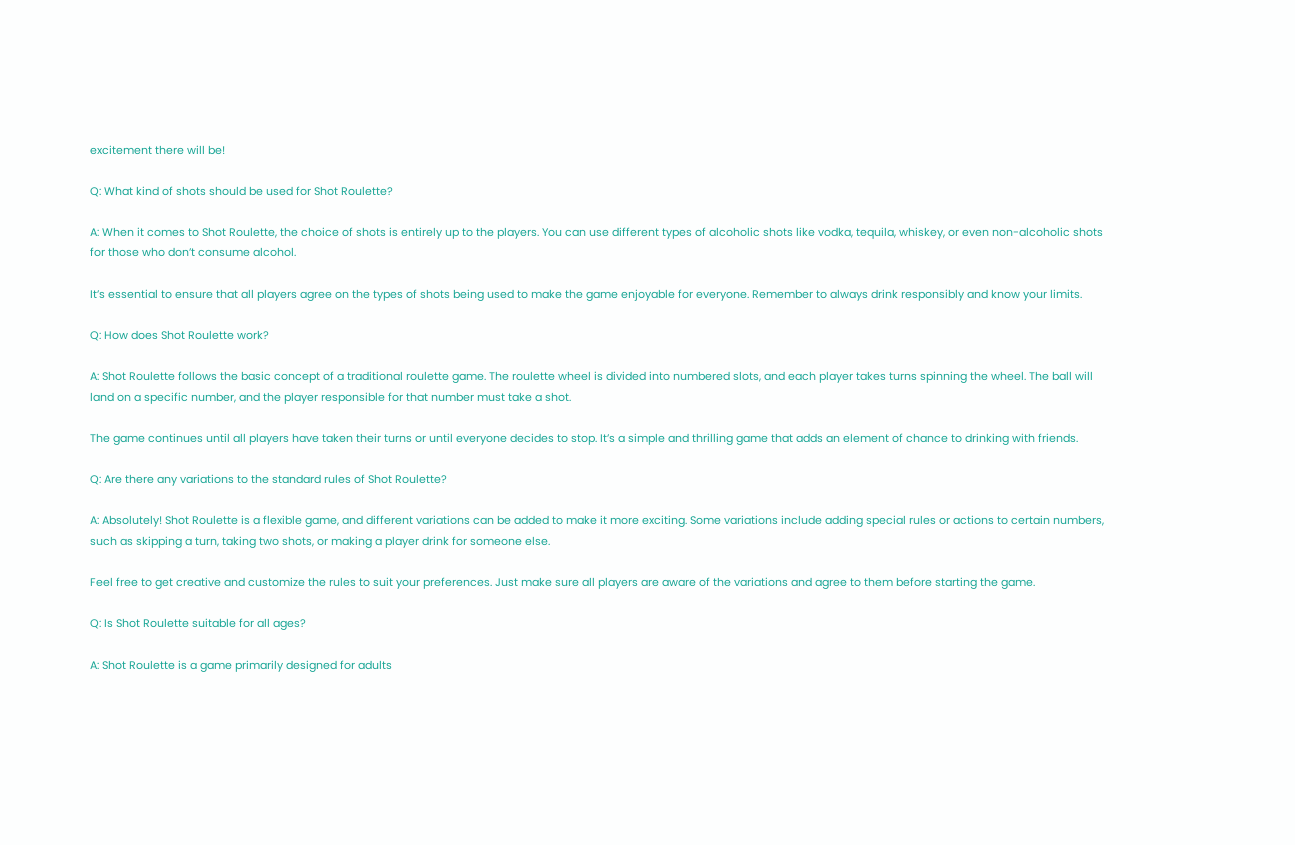excitement there will be!

Q: What kind of shots should be used for Shot Roulette?

A: When it comes to Shot Roulette, the choice of shots is entirely up to the players. You can use different types of alcoholic shots like vodka, tequila, whiskey, or even non-alcoholic shots for those who don’t consume alcohol.

It’s essential to ensure that all players agree on the types of shots being used to make the game enjoyable for everyone. Remember to always drink responsibly and know your limits.

Q: How does Shot Roulette work?

A: Shot Roulette follows the basic concept of a traditional roulette game. The roulette wheel is divided into numbered slots, and each player takes turns spinning the wheel. The ball will land on a specific number, and the player responsible for that number must take a shot.

The game continues until all players have taken their turns or until everyone decides to stop. It’s a simple and thrilling game that adds an element of chance to drinking with friends.

Q: Are there any variations to the standard rules of Shot Roulette?

A: Absolutely! Shot Roulette is a flexible game, and different variations can be added to make it more exciting. Some variations include adding special rules or actions to certain numbers, such as skipping a turn, taking two shots, or making a player drink for someone else.

Feel free to get creative and customize the rules to suit your preferences. Just make sure all players are aware of the variations and agree to them before starting the game.

Q: Is Shot Roulette suitable for all ages?

A: Shot Roulette is a game primarily designed for adults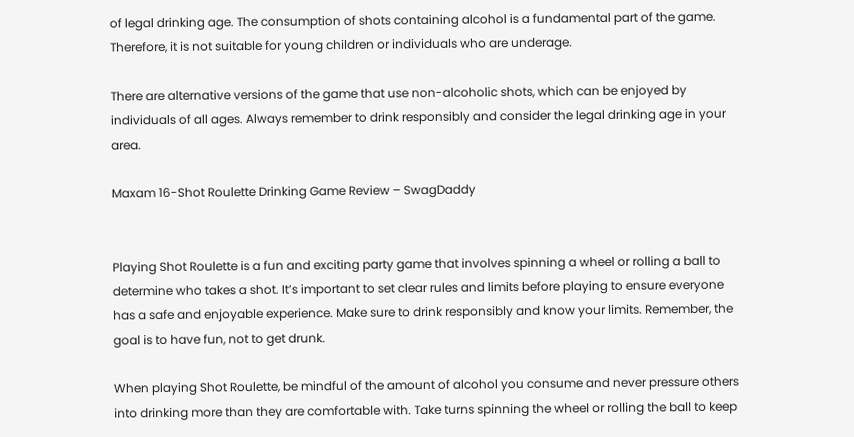of legal drinking age. The consumption of shots containing alcohol is a fundamental part of the game. Therefore, it is not suitable for young children or individuals who are underage.

There are alternative versions of the game that use non-alcoholic shots, which can be enjoyed by individuals of all ages. Always remember to drink responsibly and consider the legal drinking age in your area.

Maxam 16-Shot Roulette Drinking Game Review – SwagDaddy


Playing Shot Roulette is a fun and exciting party game that involves spinning a wheel or rolling a ball to determine who takes a shot. It’s important to set clear rules and limits before playing to ensure everyone has a safe and enjoyable experience. Make sure to drink responsibly and know your limits. Remember, the goal is to have fun, not to get drunk.

When playing Shot Roulette, be mindful of the amount of alcohol you consume and never pressure others into drinking more than they are comfortable with. Take turns spinning the wheel or rolling the ball to keep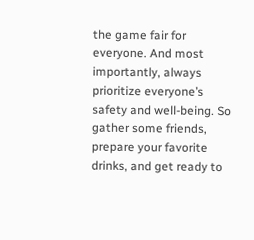the game fair for everyone. And most importantly, always prioritize everyone’s safety and well-being. So gather some friends, prepare your favorite drinks, and get ready to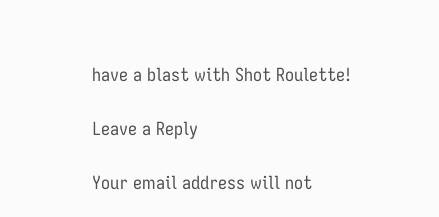have a blast with Shot Roulette!

Leave a Reply

Your email address will not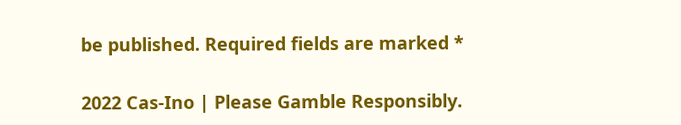be published. Required fields are marked *

2022 Cas-Ino | Please Gamble Responsibly.